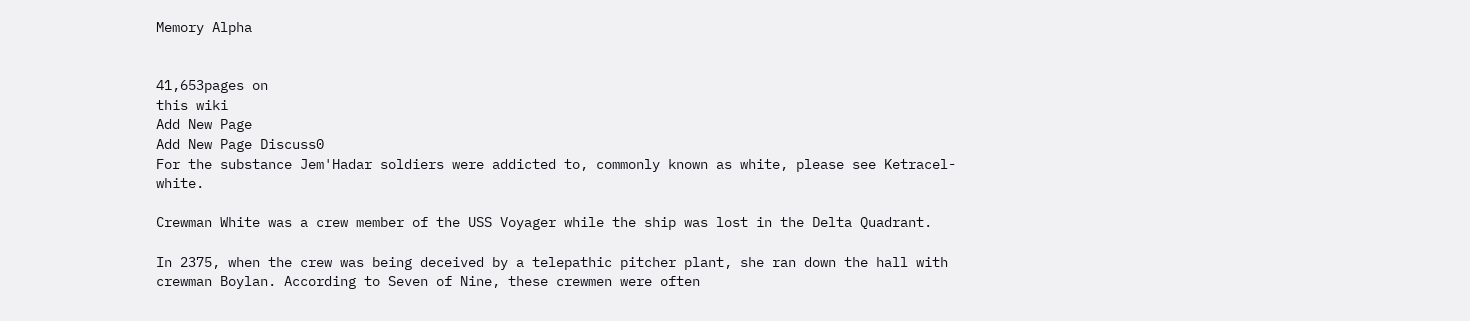Memory Alpha


41,653pages on
this wiki
Add New Page
Add New Page Discuss0
For the substance Jem'Hadar soldiers were addicted to, commonly known as white, please see Ketracel-white.

Crewman White was a crew member of the USS Voyager while the ship was lost in the Delta Quadrant.

In 2375, when the crew was being deceived by a telepathic pitcher plant, she ran down the hall with crewman Boylan. According to Seven of Nine, these crewmen were often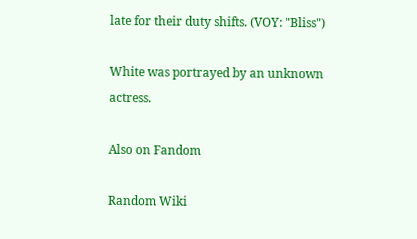late for their duty shifts. (VOY: "Bliss")

White was portrayed by an unknown actress.

Also on Fandom

Random Wiki